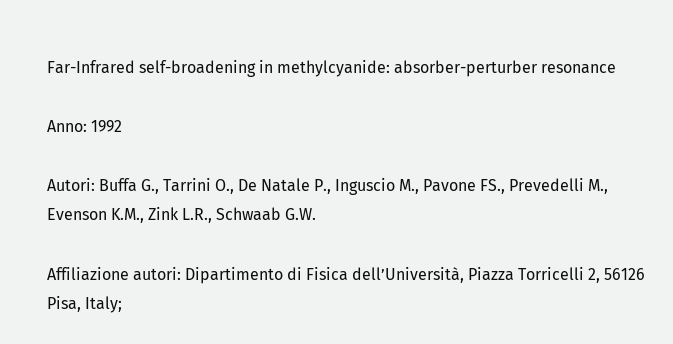Far-Infrared self-broadening in methylcyanide: absorber-perturber resonance

Anno: 1992

Autori: Buffa G., Tarrini O., De Natale P., Inguscio M., Pavone FS., Prevedelli M., Evenson K.M., Zink L.R., Schwaab G.W.

Affiliazione autori: Dipartimento di Fisica dell’Università, Piazza Torricelli 2, 56126 Pisa, Italy;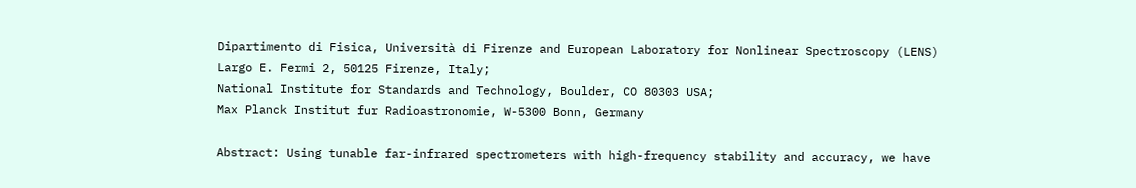Dipartimento di Fisica, Università di Firenze and European Laboratory for Nonlinear Spectroscopy (LENS) Largo E. Fermi 2, 50125 Firenze, Italy;
National Institute for Standards and Technology, Boulder, CO 80303 USA;
Max Planck Institut fur Radioastronomie, W-5300 Bonn, Germany

Abstract: Using tunable far-infrared spectrometers with high-frequency stability and accuracy, we have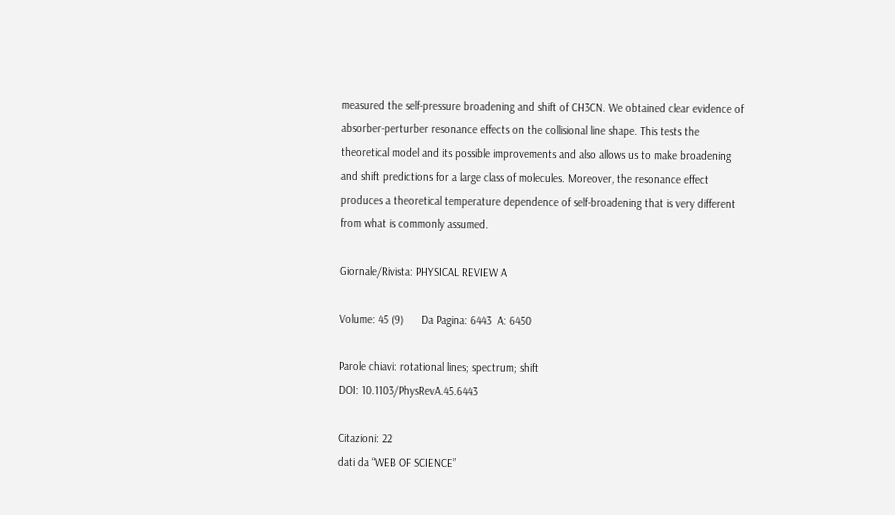measured the self-pressure broadening and shift of CH3CN. We obtained clear evidence of absorber-perturber resonance effects on the collisional line shape. This tests the theoretical model and its possible improvements and also allows us to make broadening and shift predictions for a large class of molecules. Moreover, the resonance effect produces a theoretical temperature dependence of self-broadening that is very different from what is commonly assumed.

Giornale/Rivista: PHYSICAL REVIEW A

Volume: 45 (9)      Da Pagina: 6443  A: 6450

Parole chiavi: rotational lines; spectrum; shift
DOI: 10.1103/PhysRevA.45.6443

Citazioni: 22
dati da “WEB OF SCIENCE”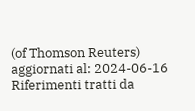(of Thomson Reuters) aggiornati al: 2024-06-16
Riferimenti tratti da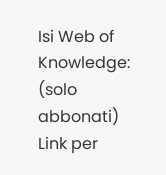Isi Web of Knowledge: (solo abbonati)
Link per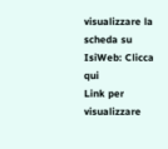visualizzare la scheda su IsiWeb: Clicca qui
Link per visualizzare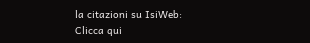la citazioni su IsiWeb: Clicca qui